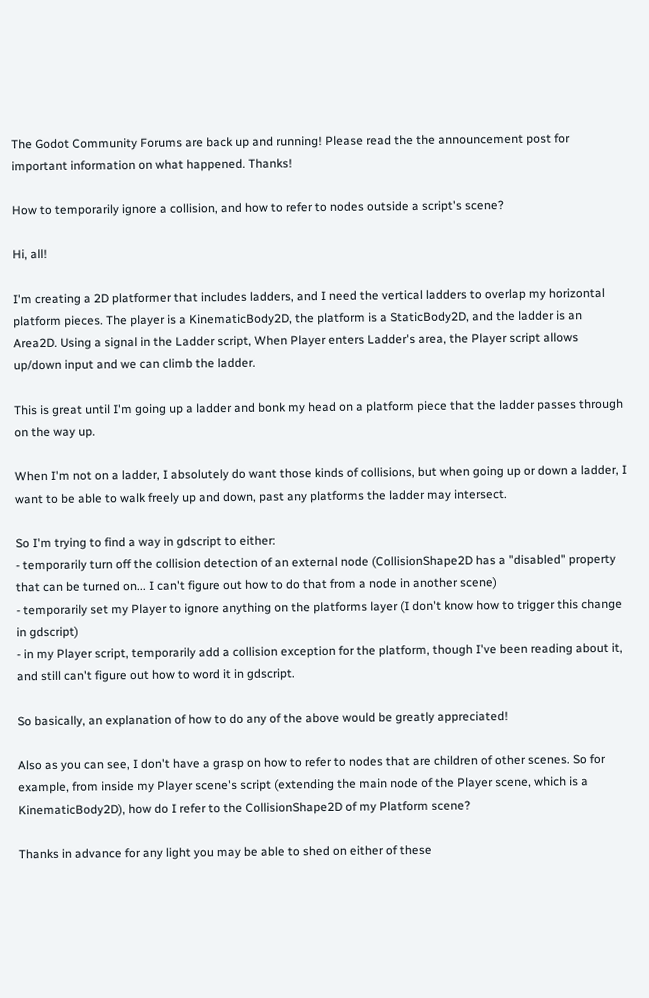The Godot Community Forums are back up and running! Please read the the announcement post for important information on what happened. Thanks!

How to temporarily ignore a collision, and how to refer to nodes outside a script's scene?

Hi, all!

I'm creating a 2D platformer that includes ladders, and I need the vertical ladders to overlap my horizontal platform pieces. The player is a KinematicBody2D, the platform is a StaticBody2D, and the ladder is an Area2D. Using a signal in the Ladder script, When Player enters Ladder's area, the Player script allows up/down input and we can climb the ladder.

This is great until I'm going up a ladder and bonk my head on a platform piece that the ladder passes through on the way up.

When I'm not on a ladder, I absolutely do want those kinds of collisions, but when going up or down a ladder, I want to be able to walk freely up and down, past any platforms the ladder may intersect.

So I'm trying to find a way in gdscript to either:
- temporarily turn off the collision detection of an external node (CollisionShape2D has a "disabled" property that can be turned on... I can't figure out how to do that from a node in another scene)
- temporarily set my Player to ignore anything on the platforms layer (I don't know how to trigger this change in gdscript)
- in my Player script, temporarily add a collision exception for the platform, though I've been reading about it, and still can't figure out how to word it in gdscript.

So basically, an explanation of how to do any of the above would be greatly appreciated!

Also as you can see, I don't have a grasp on how to refer to nodes that are children of other scenes. So for example, from inside my Player scene's script (extending the main node of the Player scene, which is a KinematicBody2D), how do I refer to the CollisionShape2D of my Platform scene?

Thanks in advance for any light you may be able to shed on either of these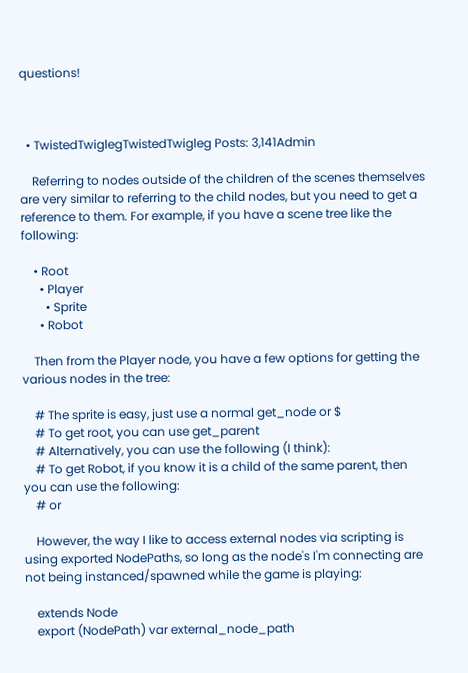questions!



  • TwistedTwiglegTwistedTwigleg Posts: 3,141Admin

    Referring to nodes outside of the children of the scenes themselves are very similar to referring to the child nodes, but you need to get a reference to them. For example, if you have a scene tree like the following:

    • Root
      • Player
        • Sprite
      • Robot

    Then from the Player node, you have a few options for getting the various nodes in the tree:

    # The sprite is easy, just use a normal get_node or $
    # To get root, you can use get_parent
    # Alternatively, you can use the following (I think):
    # To get Robot, if you know it is a child of the same parent, then you can use the following:
    # or

    However, the way I like to access external nodes via scripting is using exported NodePaths, so long as the node's I'm connecting are not being instanced/spawned while the game is playing:

    extends Node
    export (NodePath) var external_node_path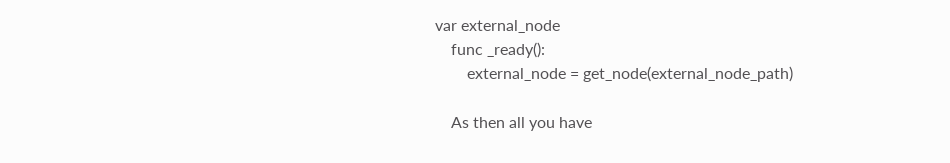var external_node
    func _ready():
        external_node = get_node(external_node_path)

    As then all you have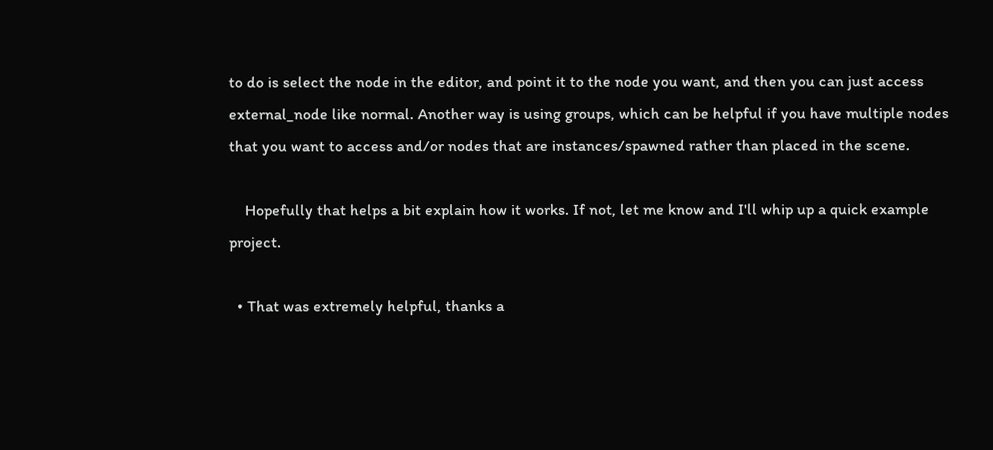to do is select the node in the editor, and point it to the node you want, and then you can just access external_node like normal. Another way is using groups, which can be helpful if you have multiple nodes that you want to access and/or nodes that are instances/spawned rather than placed in the scene.

    Hopefully that helps a bit explain how it works. If not, let me know and I'll whip up a quick example project.

  • That was extremely helpful, thanks a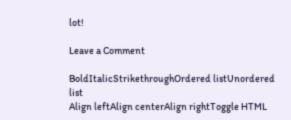lot!

Leave a Comment

BoldItalicStrikethroughOrdered listUnordered list
Align leftAlign centerAlign rightToggle HTML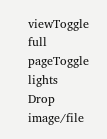viewToggle full pageToggle lights
Drop image/file